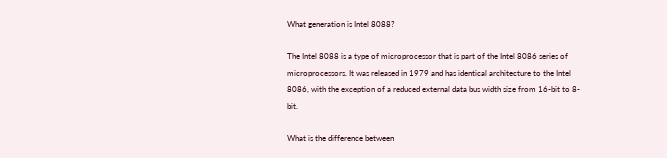What generation is Intel 8088?

The Intel 8088 is a type of microprocessor that is part of the Intel 8086 series of microprocessors. It was released in 1979 and has identical architecture to the Intel 8086, with the exception of a reduced external data bus width size from 16-bit to 8-bit.

What is the difference between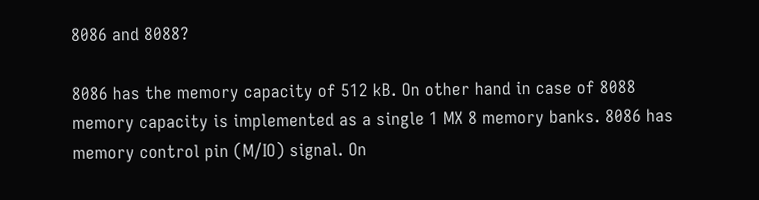8086 and 8088?

8086 has the memory capacity of 512 kB. On other hand in case of 8088 memory capacity is implemented as a single 1 MX 8 memory banks. 8086 has memory control pin (M/IO) signal. On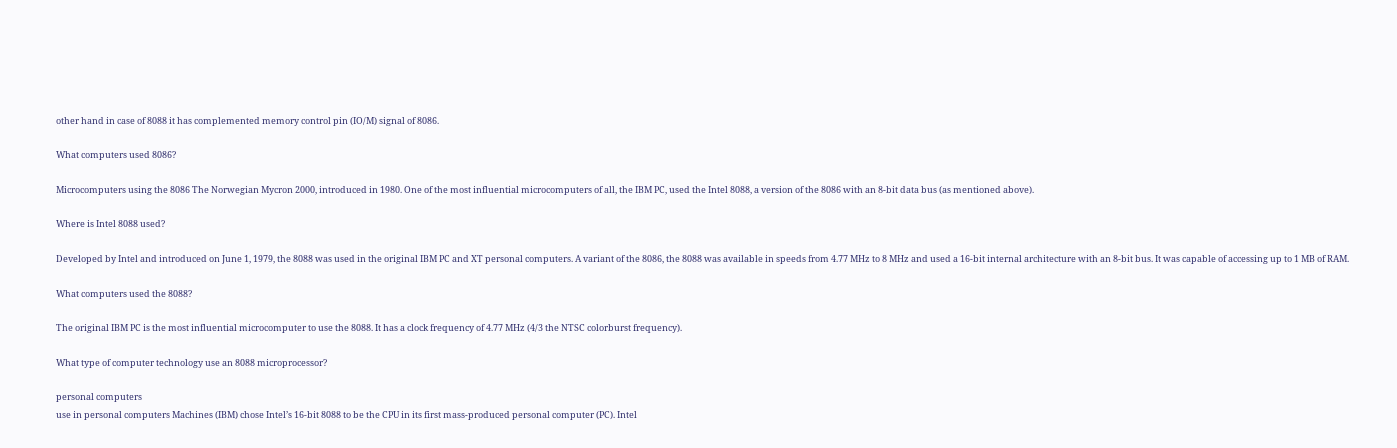other hand in case of 8088 it has complemented memory control pin (IO/M) signal of 8086.

What computers used 8086?

Microcomputers using the 8086 The Norwegian Mycron 2000, introduced in 1980. One of the most influential microcomputers of all, the IBM PC, used the Intel 8088, a version of the 8086 with an 8-bit data bus (as mentioned above).

Where is Intel 8088 used?

Developed by Intel and introduced on June 1, 1979, the 8088 was used in the original IBM PC and XT personal computers. A variant of the 8086, the 8088 was available in speeds from 4.77 MHz to 8 MHz and used a 16-bit internal architecture with an 8-bit bus. It was capable of accessing up to 1 MB of RAM.

What computers used the 8088?

The original IBM PC is the most influential microcomputer to use the 8088. It has a clock frequency of 4.77 MHz (4/3 the NTSC colorburst frequency).

What type of computer technology use an 8088 microprocessor?

personal computers
use in personal computers Machines (IBM) chose Intel’s 16-bit 8088 to be the CPU in its first mass-produced personal computer (PC). Intel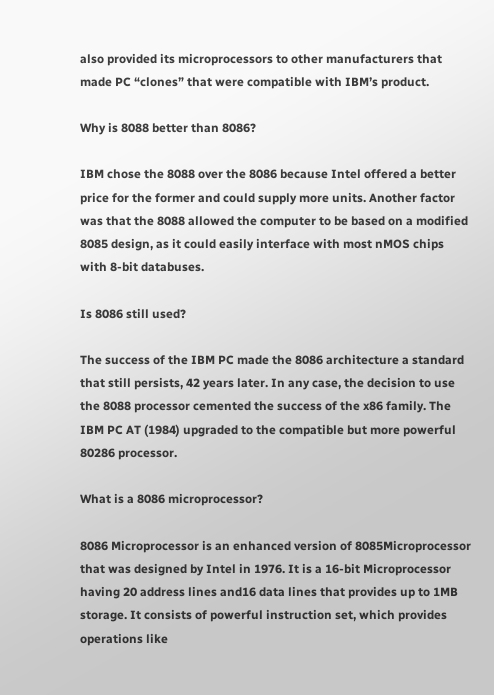also provided its microprocessors to other manufacturers that made PC “clones” that were compatible with IBM’s product.

Why is 8088 better than 8086?

IBM chose the 8088 over the 8086 because Intel offered a better price for the former and could supply more units. Another factor was that the 8088 allowed the computer to be based on a modified 8085 design, as it could easily interface with most nMOS chips with 8-bit databuses.

Is 8086 still used?

The success of the IBM PC made the 8086 architecture a standard that still persists, 42 years later. In any case, the decision to use the 8088 processor cemented the success of the x86 family. The IBM PC AT (1984) upgraded to the compatible but more powerful 80286 processor.

What is a 8086 microprocessor?

8086 Microprocessor is an enhanced version of 8085Microprocessor that was designed by Intel in 1976. It is a 16-bit Microprocessor having 20 address lines and16 data lines that provides up to 1MB storage. It consists of powerful instruction set, which provides operations like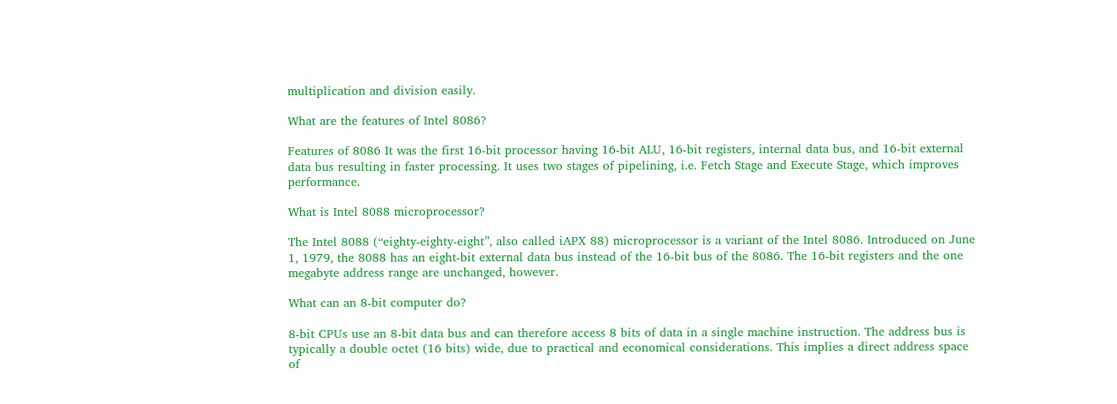multiplication and division easily.

What are the features of Intel 8086?

Features of 8086 It was the first 16-bit processor having 16-bit ALU, 16-bit registers, internal data bus, and 16-bit external data bus resulting in faster processing. It uses two stages of pipelining, i.e. Fetch Stage and Execute Stage, which improves performance.

What is Intel 8088 microprocessor?

The Intel 8088 (“eighty-eighty-eight”, also called iAPX 88) microprocessor is a variant of the Intel 8086. Introduced on June 1, 1979, the 8088 has an eight-bit external data bus instead of the 16-bit bus of the 8086. The 16-bit registers and the one megabyte address range are unchanged, however.

What can an 8-bit computer do?

8-bit CPUs use an 8-bit data bus and can therefore access 8 bits of data in a single machine instruction. The address bus is typically a double octet (16 bits) wide, due to practical and economical considerations. This implies a direct address space of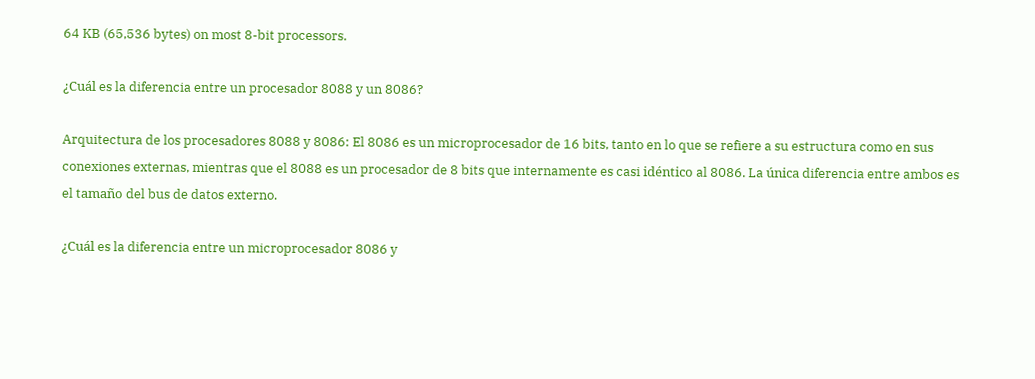64 KB (65,536 bytes) on most 8-bit processors.

¿Cuál es la diferencia entre un procesador 8088 y un 8086?

Arquitectura de los procesadores 8088 y 8086: El 8086 es un microprocesador de 16 bits, tanto en lo que se refiere a su estructura como en sus conexiones externas, mientras que el 8088 es un procesador de 8 bits que internamente es casi idéntico al 8086. La única diferencia entre ambos es el tamaño del bus de datos externo.

¿Cuál es la diferencia entre un microprocesador 8086 y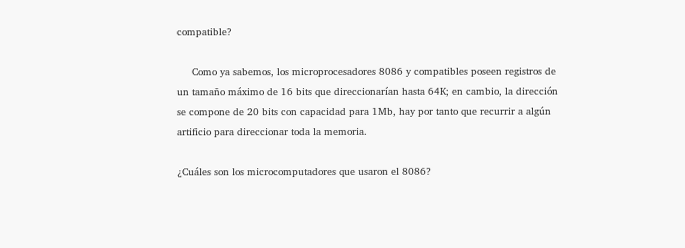compatible?

     Como ya sabemos, los microprocesadores 8086 y compatibles poseen registros de un tamaño máximo de 16 bits que direccionarían hasta 64K; en cambio, la dirección se compone de 20 bits con capacidad para 1Mb, hay por tanto que recurrir a algún artificio para direccionar toda la memoria.

¿Cuáles son los microcomputadores que usaron el 8086?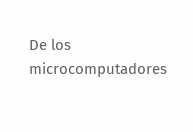De los microcomputadores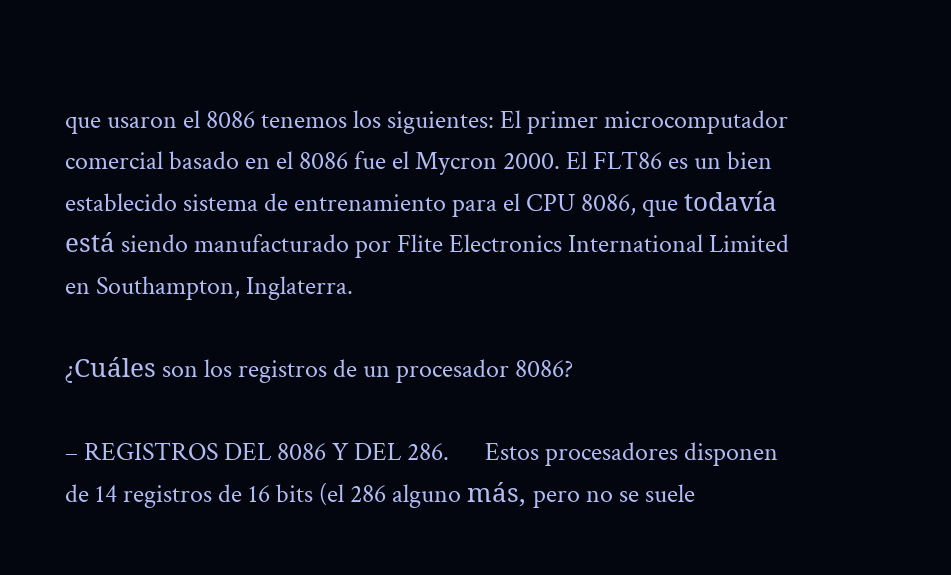que usaron el 8086 tenemos los siguientes: El primer microcomputador comercial basado en el 8086 fue el Mycron 2000. El FLT86 es un bien establecido sistema de entrenamiento para el CPU 8086, que todavía está siendo manufacturado por Flite Electronics International Limited en Southampton, Inglaterra.

¿Cuáles son los registros de un procesador 8086?

– REGISTROS DEL 8086 Y DEL 286.      Estos procesadores disponen de 14 registros de 16 bits (el 286 alguno más, pero no se suele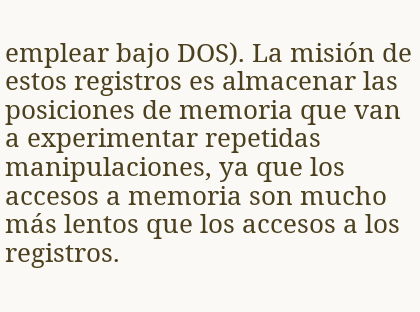emplear bajo DOS). La misión de estos registros es almacenar las posiciones de memoria que van a experimentar repetidas manipulaciones, ya que los accesos a memoria son mucho más lentos que los accesos a los registros.